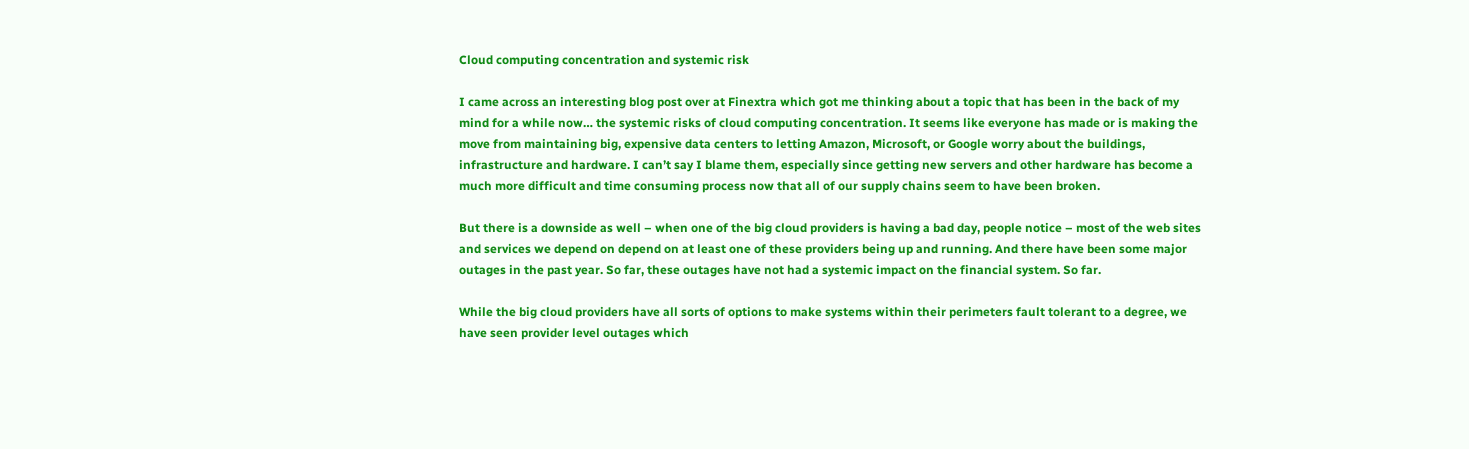Cloud computing concentration and systemic risk

I came across an interesting blog post over at Finextra which got me thinking about a topic that has been in the back of my mind for a while now… the systemic risks of cloud computing concentration. It seems like everyone has made or is making the move from maintaining big, expensive data centers to letting Amazon, Microsoft, or Google worry about the buildings, infrastructure and hardware. I can’t say I blame them, especially since getting new servers and other hardware has become a much more difficult and time consuming process now that all of our supply chains seem to have been broken.

But there is a downside as well – when one of the big cloud providers is having a bad day, people notice – most of the web sites and services we depend on depend on at least one of these providers being up and running. And there have been some major outages in the past year. So far, these outages have not had a systemic impact on the financial system. So far.

While the big cloud providers have all sorts of options to make systems within their perimeters fault tolerant to a degree, we have seen provider level outages which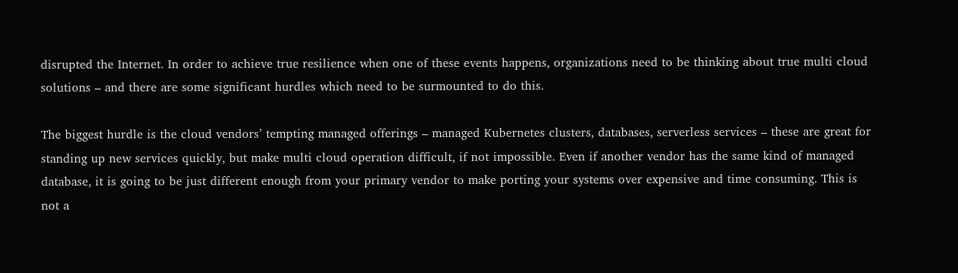disrupted the Internet. In order to achieve true resilience when one of these events happens, organizations need to be thinking about true multi cloud solutions – and there are some significant hurdles which need to be surmounted to do this.

The biggest hurdle is the cloud vendors’ tempting managed offerings – managed Kubernetes clusters, databases, serverless services – these are great for standing up new services quickly, but make multi cloud operation difficult, if not impossible. Even if another vendor has the same kind of managed database, it is going to be just different enough from your primary vendor to make porting your systems over expensive and time consuming. This is not a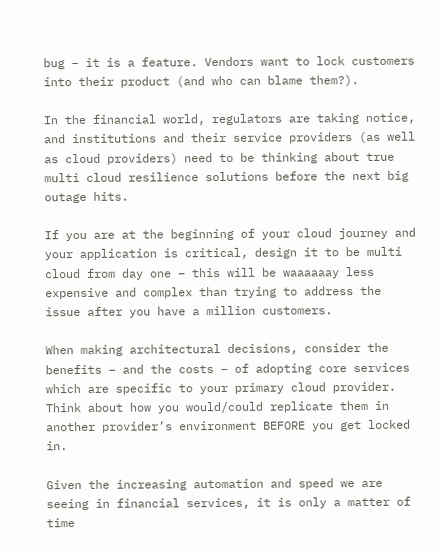bug – it is a feature. Vendors want to lock customers into their product (and who can blame them?).

In the financial world, regulators are taking notice, and institutions and their service providers (as well as cloud providers) need to be thinking about true multi cloud resilience solutions before the next big outage hits.

If you are at the beginning of your cloud journey and your application is critical, design it to be multi cloud from day one – this will be waaaaaay less expensive and complex than trying to address the issue after you have a million customers.

When making architectural decisions, consider the benefits – and the costs – of adopting core services which are specific to your primary cloud provider. Think about how you would/could replicate them in another provider’s environment BEFORE you get locked in.

Given the increasing automation and speed we are seeing in financial services, it is only a matter of time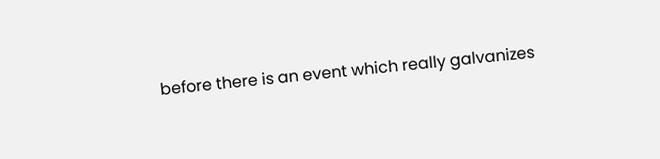before there is an event which really galvanizes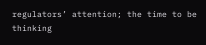regulators’ attention; the time to be thinking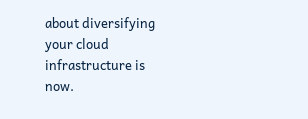about diversifying your cloud infrastructure is now.